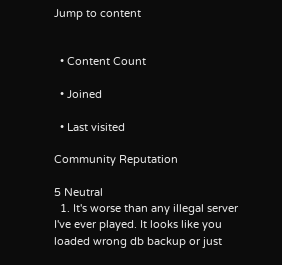Jump to content


  • Content Count

  • Joined

  • Last visited

Community Reputation

5 Neutral
  1. It's worse than any illegal server I've ever played. It looks like you loaded wrong db backup or just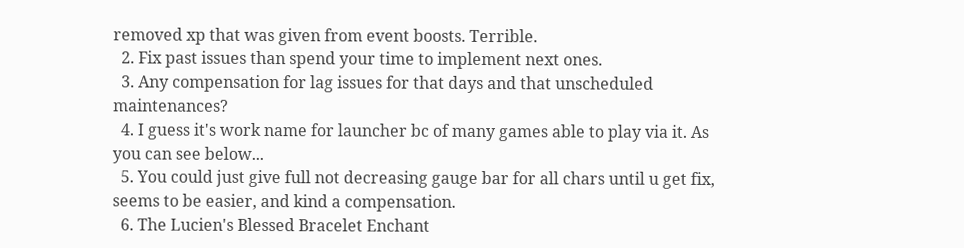removed xp that was given from event boosts. Terrible.
  2. Fix past issues than spend your time to implement next ones.
  3. Any compensation for lag issues for that days and that unscheduled maintenances?
  4. I guess it's work name for launcher bc of many games able to play via it. As you can see below...
  5. You could just give full not decreasing gauge bar for all chars until u get fix, seems to be easier, and kind a compensation.
  6. The Lucien's Blessed Bracelet Enchant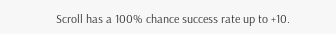Scroll has a 100% chance success rate up to +10.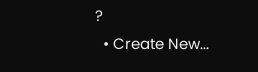?
  • Create New...